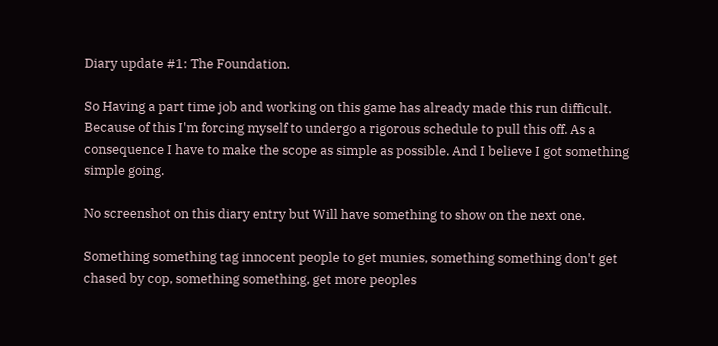Diary update #1: The Foundation.

So Having a part time job and working on this game has already made this run difficult. Because of this I'm forcing myself to undergo a rigorous schedule to pull this off. As a consequence I have to make the scope as simple as possible. And I believe I got something simple going.

No screenshot on this diary entry but Will have something to show on the next one.

Something something tag innocent people to get munies, something something don't get chased by cop, something something, get more peoples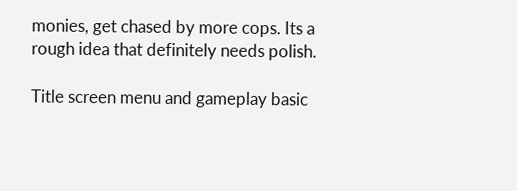monies, get chased by more cops. Its a rough idea that definitely needs polish.

Title screen menu and gameplay basic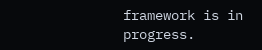framework is in progress.